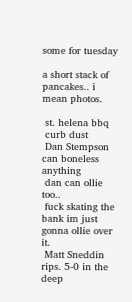some for tuesday

a short stack of pancakes.. i mean photos.

 st. helena bbq
 curb dust
 Dan Stempson can boneless anything
 dan can ollie too..
 fuck skating the bank im just gonna ollie over it.
 Matt Sneddin rips. 5-0 in the deep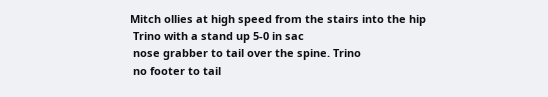Mitch ollies at high speed from the stairs into the hip
 Trino with a stand up 5-0 in sac
 nose grabber to tail over the spine. Trino
 no footer to tail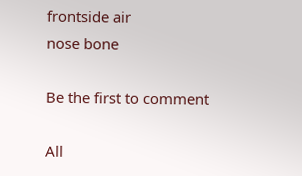frontside air
nose bone

Be the first to comment

All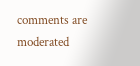comments are moderated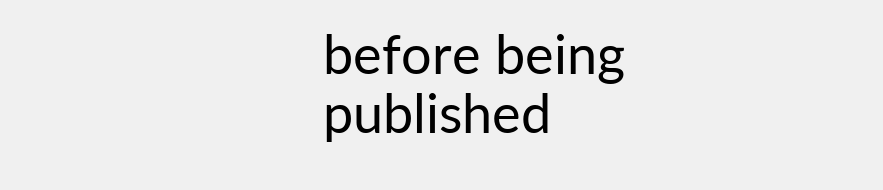before being published